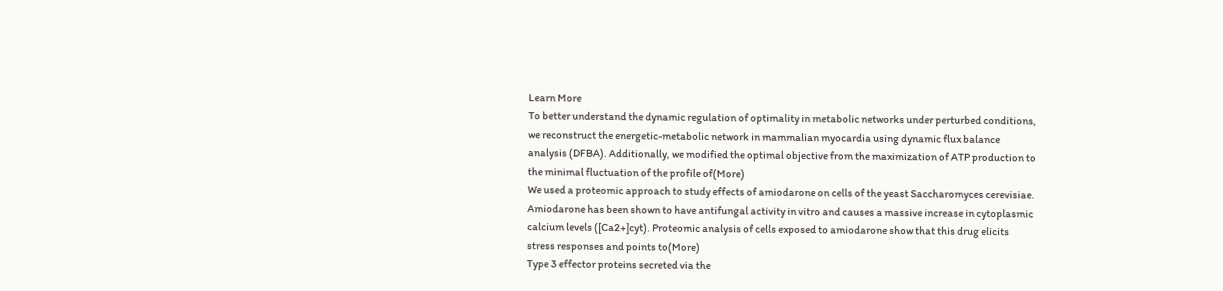Learn More
To better understand the dynamic regulation of optimality in metabolic networks under perturbed conditions, we reconstruct the energetic-metabolic network in mammalian myocardia using dynamic flux balance analysis (DFBA). Additionally, we modified the optimal objective from the maximization of ATP production to the minimal fluctuation of the profile of(More)
We used a proteomic approach to study effects of amiodarone on cells of the yeast Saccharomyces cerevisiae. Amiodarone has been shown to have antifungal activity in vitro and causes a massive increase in cytoplasmic calcium levels ([Ca2+]cyt). Proteomic analysis of cells exposed to amiodarone show that this drug elicits stress responses and points to(More)
Type 3 effector proteins secreted via the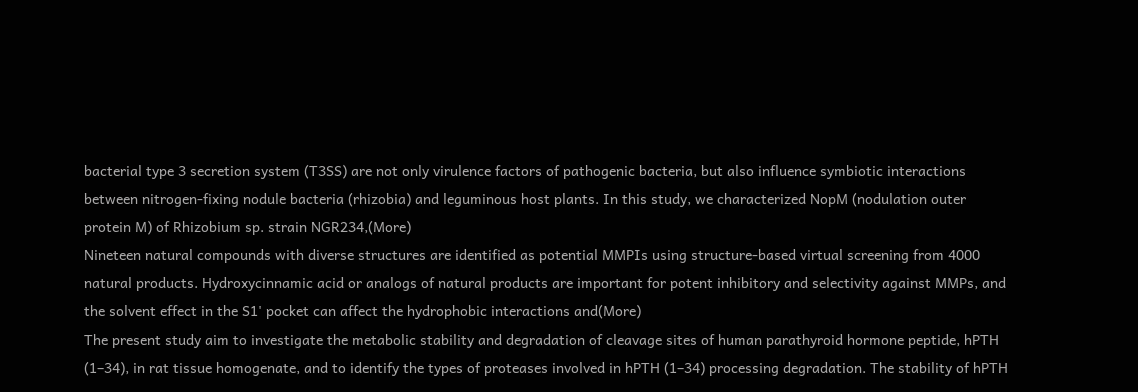bacterial type 3 secretion system (T3SS) are not only virulence factors of pathogenic bacteria, but also influence symbiotic interactions between nitrogen-fixing nodule bacteria (rhizobia) and leguminous host plants. In this study, we characterized NopM (nodulation outer protein M) of Rhizobium sp. strain NGR234,(More)
Nineteen natural compounds with diverse structures are identified as potential MMPIs using structure-based virtual screening from 4000 natural products. Hydroxycinnamic acid or analogs of natural products are important for potent inhibitory and selectivity against MMPs, and the solvent effect in the S1' pocket can affect the hydrophobic interactions and(More)
The present study aim to investigate the metabolic stability and degradation of cleavage sites of human parathyroid hormone peptide, hPTH (1–34), in rat tissue homogenate, and to identify the types of proteases involved in hPTH (1–34) processing degradation. The stability of hPTH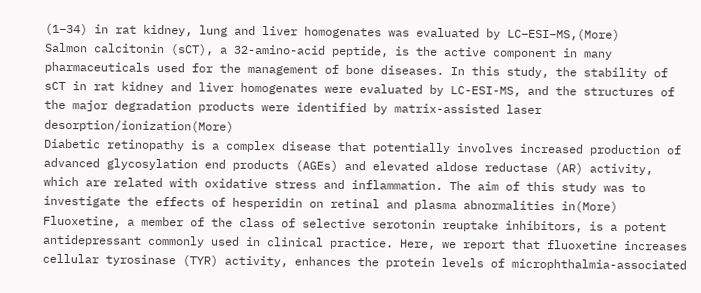(1–34) in rat kidney, lung and liver homogenates was evaluated by LC–ESI–MS,(More)
Salmon calcitonin (sCT), a 32-amino-acid peptide, is the active component in many pharmaceuticals used for the management of bone diseases. In this study, the stability of sCT in rat kidney and liver homogenates were evaluated by LC-ESI-MS, and the structures of the major degradation products were identified by matrix-assisted laser desorption/ionization(More)
Diabetic retinopathy is a complex disease that potentially involves increased production of advanced glycosylation end products (AGEs) and elevated aldose reductase (AR) activity, which are related with oxidative stress and inflammation. The aim of this study was to investigate the effects of hesperidin on retinal and plasma abnormalities in(More)
Fluoxetine, a member of the class of selective serotonin reuptake inhibitors, is a potent antidepressant commonly used in clinical practice. Here, we report that fluoxetine increases cellular tyrosinase (TYR) activity, enhances the protein levels of microphthalmia-associated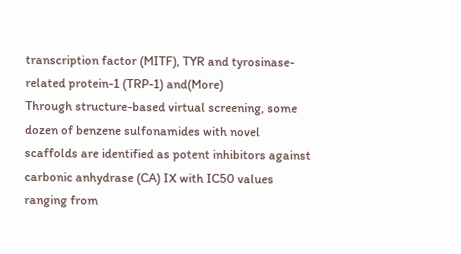transcription factor (MITF), TYR and tyrosinase-related protein-1 (TRP-1) and(More)
Through structure-based virtual screening, some dozen of benzene sulfonamides with novel scaffolds are identified as potent inhibitors against carbonic anhydrase (CA) IX with IC50 values ranging from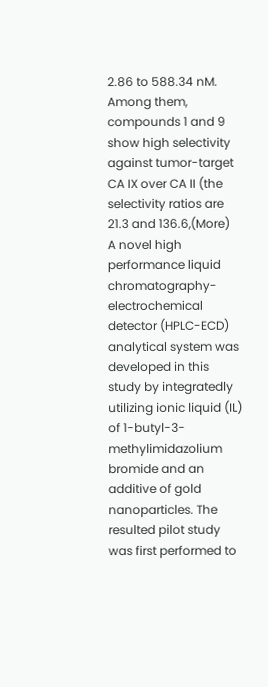2.86 to 588.34 nM. Among them, compounds 1 and 9 show high selectivity against tumor-target CA IX over CA II (the selectivity ratios are 21.3 and 136.6,(More)
A novel high performance liquid chromatography-electrochemical detector (HPLC-ECD) analytical system was developed in this study by integratedly utilizing ionic liquid (IL) of 1-butyl-3-methylimidazolium bromide and an additive of gold nanoparticles. The resulted pilot study was first performed to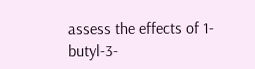assess the effects of 1-butyl-3-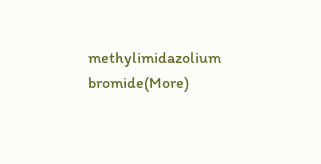methylimidazolium bromide(More)